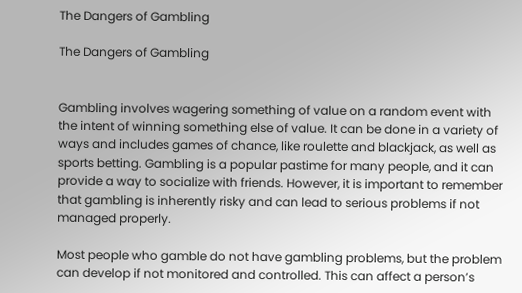The Dangers of Gambling

The Dangers of Gambling


Gambling involves wagering something of value on a random event with the intent of winning something else of value. It can be done in a variety of ways and includes games of chance, like roulette and blackjack, as well as sports betting. Gambling is a popular pastime for many people, and it can provide a way to socialize with friends. However, it is important to remember that gambling is inherently risky and can lead to serious problems if not managed properly.

Most people who gamble do not have gambling problems, but the problem can develop if not monitored and controlled. This can affect a person’s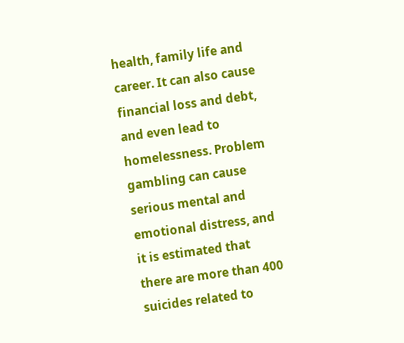health, family life and career. It can also cause financial loss and debt, and even lead to homelessness. Problem gambling can cause serious mental and emotional distress, and it is estimated that there are more than 400 suicides related to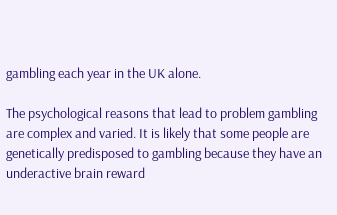gambling each year in the UK alone.

The psychological reasons that lead to problem gambling are complex and varied. It is likely that some people are genetically predisposed to gambling because they have an underactive brain reward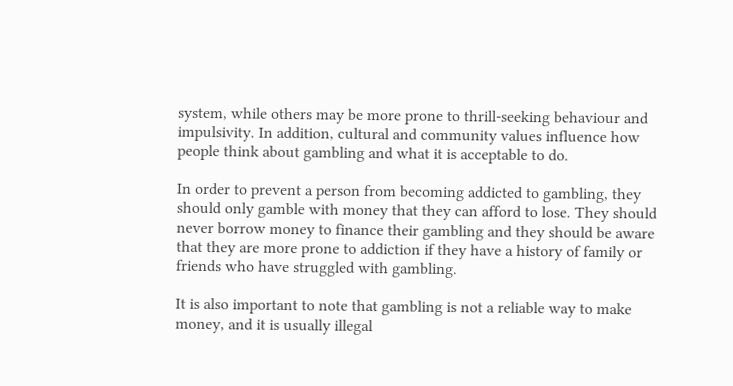system, while others may be more prone to thrill-seeking behaviour and impulsivity. In addition, cultural and community values influence how people think about gambling and what it is acceptable to do.

In order to prevent a person from becoming addicted to gambling, they should only gamble with money that they can afford to lose. They should never borrow money to finance their gambling and they should be aware that they are more prone to addiction if they have a history of family or friends who have struggled with gambling.

It is also important to note that gambling is not a reliable way to make money, and it is usually illegal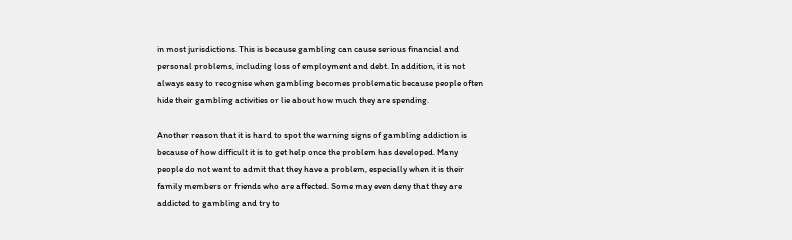in most jurisdictions. This is because gambling can cause serious financial and personal problems, including loss of employment and debt. In addition, it is not always easy to recognise when gambling becomes problematic because people often hide their gambling activities or lie about how much they are spending.

Another reason that it is hard to spot the warning signs of gambling addiction is because of how difficult it is to get help once the problem has developed. Many people do not want to admit that they have a problem, especially when it is their family members or friends who are affected. Some may even deny that they are addicted to gambling and try to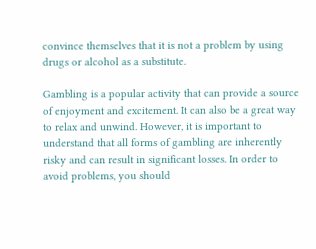convince themselves that it is not a problem by using drugs or alcohol as a substitute.

Gambling is a popular activity that can provide a source of enjoyment and excitement. It can also be a great way to relax and unwind. However, it is important to understand that all forms of gambling are inherently risky and can result in significant losses. In order to avoid problems, you should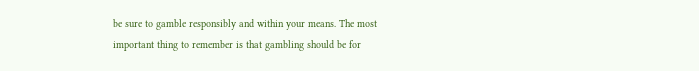be sure to gamble responsibly and within your means. The most important thing to remember is that gambling should be for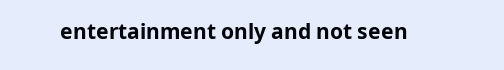entertainment only and not seen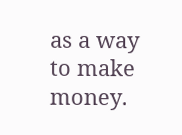as a way to make money.